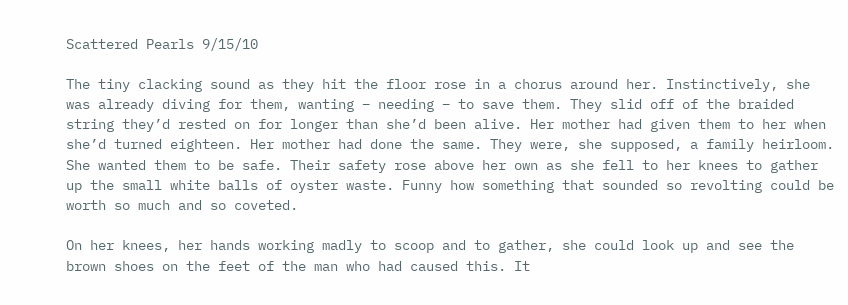Scattered Pearls 9/15/10

The tiny clacking sound as they hit the floor rose in a chorus around her. Instinctively, she was already diving for them, wanting – needing – to save them. They slid off of the braided string they’d rested on for longer than she’d been alive. Her mother had given them to her when she’d turned eighteen. Her mother had done the same. They were, she supposed, a family heirloom. She wanted them to be safe. Their safety rose above her own as she fell to her knees to gather up the small white balls of oyster waste. Funny how something that sounded so revolting could be worth so much and so coveted.

On her knees, her hands working madly to scoop and to gather, she could look up and see the brown shoes on the feet of the man who had caused this. It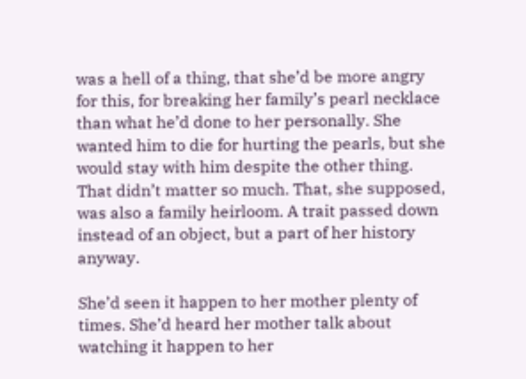was a hell of a thing, that she’d be more angry for this, for breaking her family’s pearl necklace than what he’d done to her personally. She wanted him to die for hurting the pearls, but she would stay with him despite the other thing. That didn’t matter so much. That, she supposed, was also a family heirloom. A trait passed down instead of an object, but a part of her history anyway.

She’d seen it happen to her mother plenty of times. She’d heard her mother talk about watching it happen to her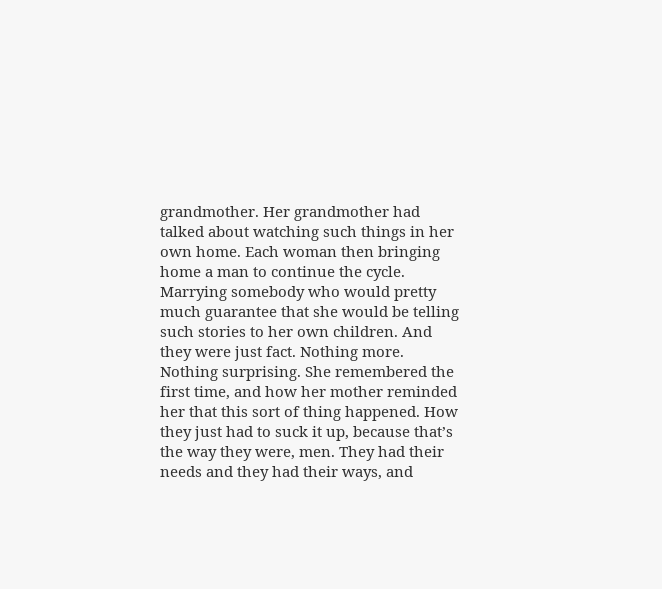grandmother. Her grandmother had talked about watching such things in her own home. Each woman then bringing home a man to continue the cycle. Marrying somebody who would pretty much guarantee that she would be telling such stories to her own children. And they were just fact. Nothing more. Nothing surprising. She remembered the first time, and how her mother reminded her that this sort of thing happened. How they just had to suck it up, because that’s the way they were, men. They had their needs and they had their ways, and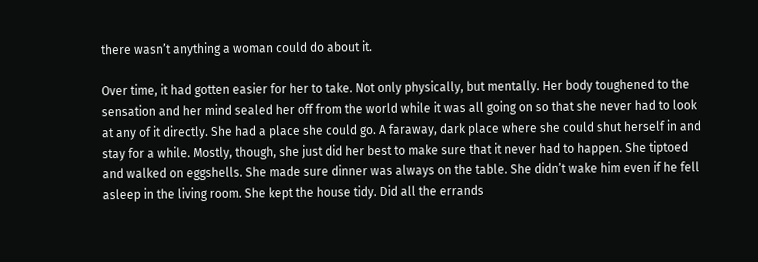there wasn’t anything a woman could do about it.

Over time, it had gotten easier for her to take. Not only physically, but mentally. Her body toughened to the sensation and her mind sealed her off from the world while it was all going on so that she never had to look at any of it directly. She had a place she could go. A faraway, dark place where she could shut herself in and stay for a while. Mostly, though, she just did her best to make sure that it never had to happen. She tiptoed and walked on eggshells. She made sure dinner was always on the table. She didn’t wake him even if he fell asleep in the living room. She kept the house tidy. Did all the errands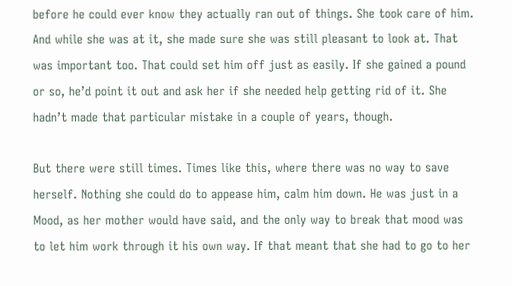before he could ever know they actually ran out of things. She took care of him. And while she was at it, she made sure she was still pleasant to look at. That was important too. That could set him off just as easily. If she gained a pound or so, he’d point it out and ask her if she needed help getting rid of it. She hadn’t made that particular mistake in a couple of years, though.

But there were still times. Times like this, where there was no way to save herself. Nothing she could do to appease him, calm him down. He was just in a Mood, as her mother would have said, and the only way to break that mood was to let him work through it his own way. If that meant that she had to go to her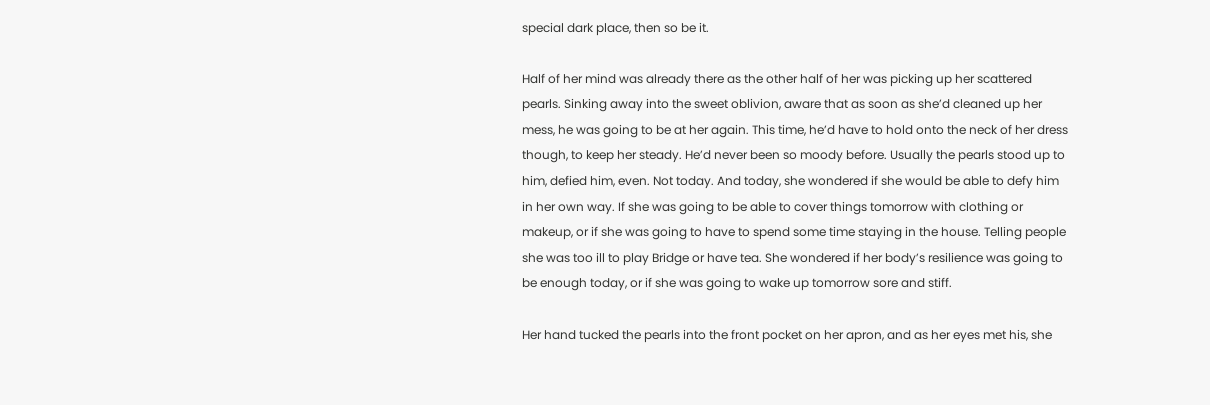special dark place, then so be it.

Half of her mind was already there as the other half of her was picking up her scattered pearls. Sinking away into the sweet oblivion, aware that as soon as she’d cleaned up her mess, he was going to be at her again. This time, he’d have to hold onto the neck of her dress though, to keep her steady. He’d never been so moody before. Usually the pearls stood up to him, defied him, even. Not today. And today, she wondered if she would be able to defy him in her own way. If she was going to be able to cover things tomorrow with clothing or makeup, or if she was going to have to spend some time staying in the house. Telling people she was too ill to play Bridge or have tea. She wondered if her body’s resilience was going to be enough today, or if she was going to wake up tomorrow sore and stiff.

Her hand tucked the pearls into the front pocket on her apron, and as her eyes met his, she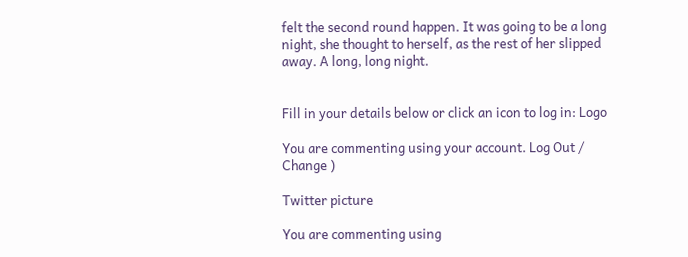felt the second round happen. It was going to be a long night, she thought to herself, as the rest of her slipped away. A long, long night.


Fill in your details below or click an icon to log in: Logo

You are commenting using your account. Log Out /  Change )

Twitter picture

You are commenting using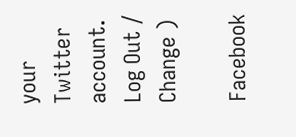your Twitter account. Log Out /  Change )

Facebook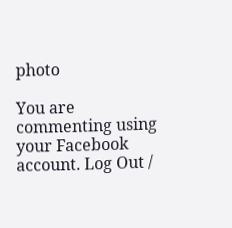photo

You are commenting using your Facebook account. Log Out /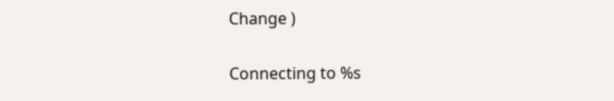Change )

Connecting to %s